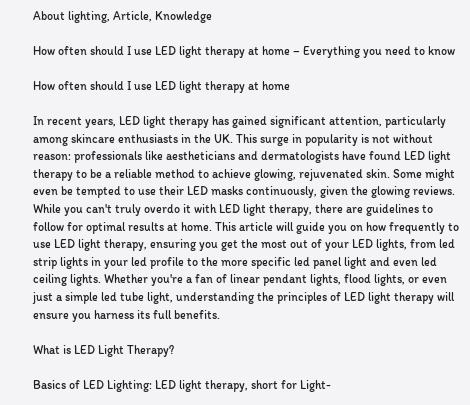About lighting, Article, Knowledge

How often should I use LED light therapy at home – Everything you need to know

How often should I use LED light therapy at home

In recent years, LED light therapy has gained significant attention, particularly among skincare enthusiasts in the UK. This surge in popularity is not without reason: professionals like aestheticians and dermatologists have found LED light therapy to be a reliable method to achieve glowing, rejuvenated skin. Some might even be tempted to use their LED masks continuously, given the glowing reviews. While you can't truly overdo it with LED light therapy, there are guidelines to follow for optimal results at home. This article will guide you on how frequently to use LED light therapy, ensuring you get the most out of your LED lights, from led strip lights in your led profile to the more specific led panel light and even led ceiling lights. Whether you're a fan of linear pendant lights, flood lights, or even just a simple led tube light, understanding the principles of LED light therapy will ensure you harness its full benefits.

What is LED Light Therapy?

Basics of LED Lighting: LED light therapy, short for Light-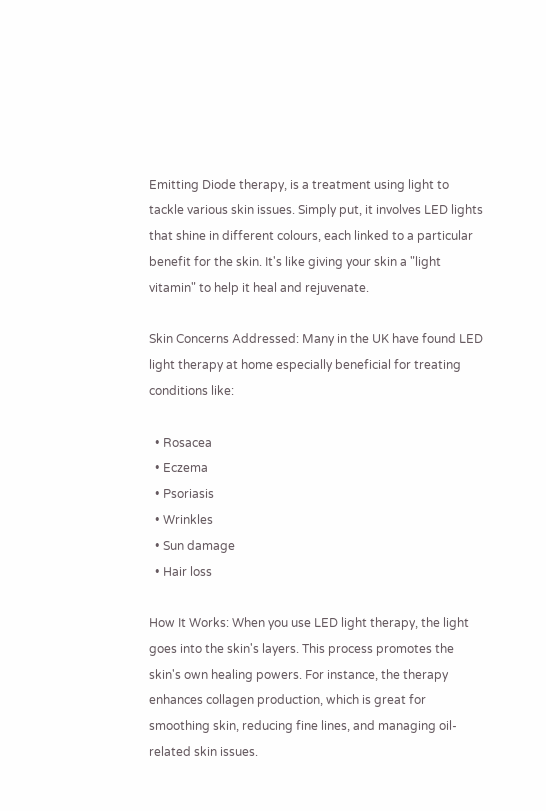Emitting Diode therapy, is a treatment using light to tackle various skin issues. Simply put, it involves LED lights that shine in different colours, each linked to a particular benefit for the skin. It's like giving your skin a "light vitamin" to help it heal and rejuvenate.

Skin Concerns Addressed: Many in the UK have found LED light therapy at home especially beneficial for treating conditions like:

  • Rosacea
  • Eczema
  • Psoriasis
  • Wrinkles
  • Sun damage
  • Hair loss

How It Works: When you use LED light therapy, the light goes into the skin's layers. This process promotes the skin's own healing powers. For instance, the therapy enhances collagen production, which is great for smoothing skin, reducing fine lines, and managing oil-related skin issues.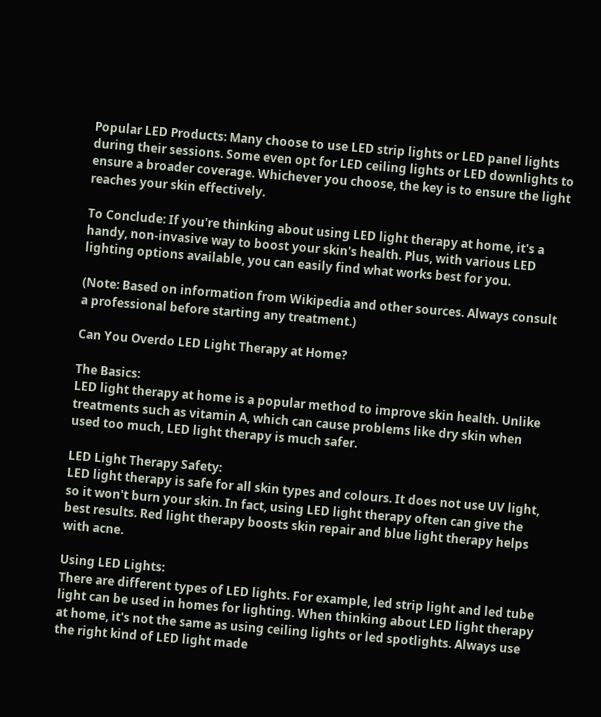Popular LED Products: Many choose to use LED strip lights or LED panel lights during their sessions. Some even opt for LED ceiling lights or LED downlights to ensure a broader coverage. Whichever you choose, the key is to ensure the light reaches your skin effectively.

To Conclude: If you're thinking about using LED light therapy at home, it's a handy, non-invasive way to boost your skin's health. Plus, with various LED lighting options available, you can easily find what works best for you.

(Note: Based on information from Wikipedia and other sources. Always consult a professional before starting any treatment.)

Can You Overdo LED Light Therapy at Home?

The Basics:
LED light therapy at home is a popular method to improve skin health. Unlike treatments such as vitamin A, which can cause problems like dry skin when used too much, LED light therapy is much safer.

LED Light Therapy Safety:
LED light therapy is safe for all skin types and colours. It does not use UV light, so it won't burn your skin. In fact, using LED light therapy often can give the best results. Red light therapy boosts skin repair and blue light therapy helps with acne.

Using LED Lights:
There are different types of LED lights. For example, led strip light and led tube light can be used in homes for lighting. When thinking about LED light therapy at home, it's not the same as using ceiling lights or led spotlights. Always use the right kind of LED light made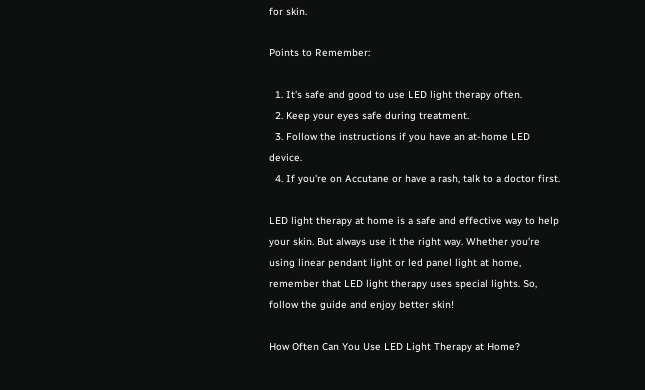for skin.

Points to Remember:

  1. It's safe and good to use LED light therapy often.
  2. Keep your eyes safe during treatment.
  3. Follow the instructions if you have an at-home LED device.
  4. If you're on Accutane or have a rash, talk to a doctor first.

LED light therapy at home is a safe and effective way to help your skin. But always use it the right way. Whether you’re using linear pendant light or led panel light at home, remember that LED light therapy uses special lights. So, follow the guide and enjoy better skin!

How Often Can You Use LED Light Therapy at Home?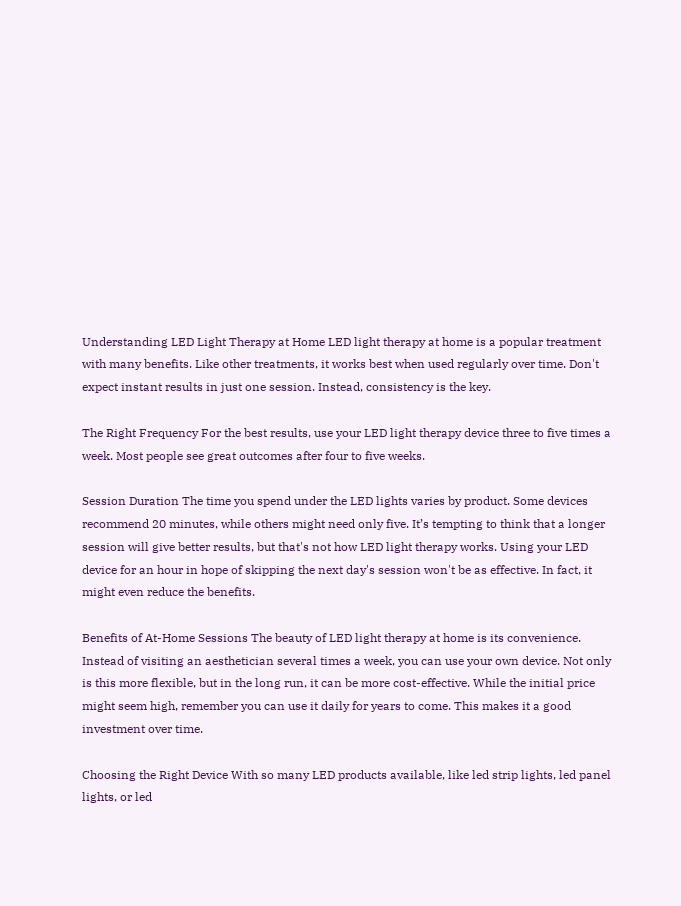Understanding LED Light Therapy at Home LED light therapy at home is a popular treatment with many benefits. Like other treatments, it works best when used regularly over time. Don't expect instant results in just one session. Instead, consistency is the key.

The Right Frequency For the best results, use your LED light therapy device three to five times a week. Most people see great outcomes after four to five weeks.

Session Duration The time you spend under the LED lights varies by product. Some devices recommend 20 minutes, while others might need only five. It’s tempting to think that a longer session will give better results, but that's not how LED light therapy works. Using your LED device for an hour in hope of skipping the next day's session won't be as effective. In fact, it might even reduce the benefits.

Benefits of At-Home Sessions The beauty of LED light therapy at home is its convenience. Instead of visiting an aesthetician several times a week, you can use your own device. Not only is this more flexible, but in the long run, it can be more cost-effective. While the initial price might seem high, remember you can use it daily for years to come. This makes it a good investment over time.

Choosing the Right Device With so many LED products available, like led strip lights, led panel lights, or led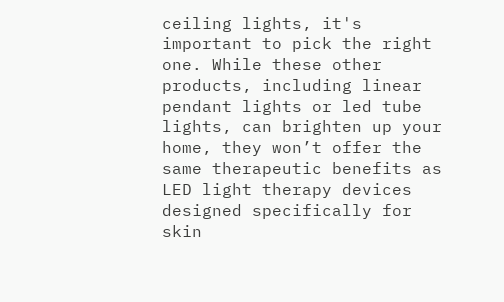ceiling lights, it's important to pick the right one. While these other products, including linear pendant lights or led tube lights, can brighten up your home, they won’t offer the same therapeutic benefits as LED light therapy devices designed specifically for skin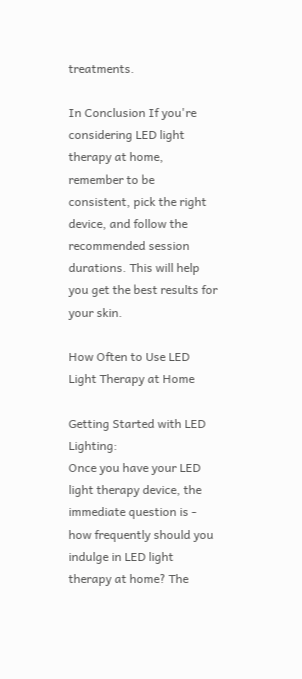treatments.

In Conclusion If you're considering LED light therapy at home, remember to be consistent, pick the right device, and follow the recommended session durations. This will help you get the best results for your skin.

How Often to Use LED Light Therapy at Home

Getting Started with LED Lighting:
Once you have your LED light therapy device, the immediate question is - how frequently should you indulge in LED light therapy at home? The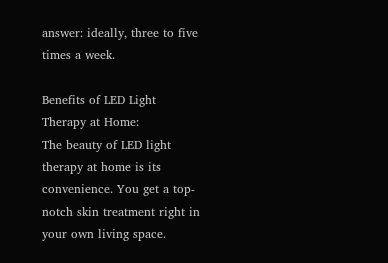answer: ideally, three to five times a week.

Benefits of LED Light Therapy at Home:
The beauty of LED light therapy at home is its convenience. You get a top-notch skin treatment right in your own living space.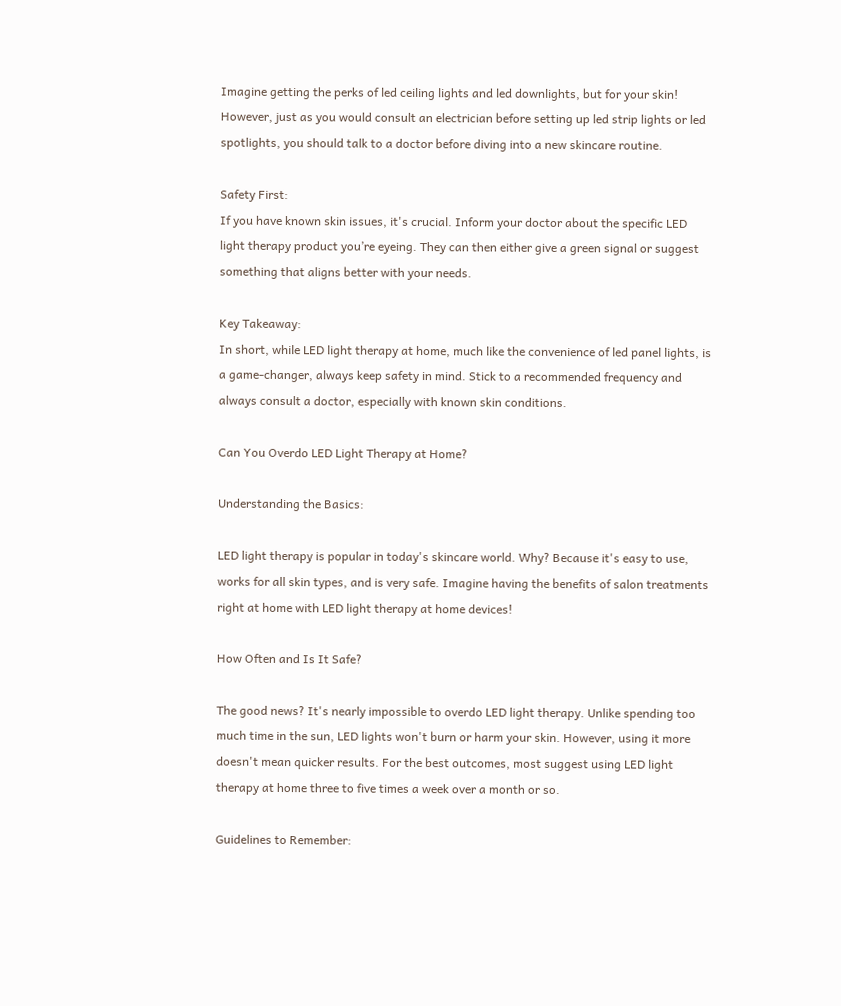Imagine getting the perks of led ceiling lights and led downlights, but for your skin! However, just as you would consult an electrician before setting up led strip lights or led spotlights, you should talk to a doctor before diving into a new skincare routine.

Safety First:
If you have known skin issues, it's crucial. Inform your doctor about the specific LED light therapy product you’re eyeing. They can then either give a green signal or suggest something that aligns better with your needs.

Key Takeaway:
In short, while LED light therapy at home, much like the convenience of led panel lights, is a game-changer, always keep safety in mind. Stick to a recommended frequency and always consult a doctor, especially with known skin conditions.

Can You Overdo LED Light Therapy at Home?

Understanding the Basics:

LED light therapy is popular in today's skincare world. Why? Because it's easy to use, works for all skin types, and is very safe. Imagine having the benefits of salon treatments right at home with LED light therapy at home devices!

How Often and Is It Safe?

The good news? It's nearly impossible to overdo LED light therapy. Unlike spending too much time in the sun, LED lights won't burn or harm your skin. However, using it more doesn't mean quicker results. For the best outcomes, most suggest using LED light therapy at home three to five times a week over a month or so.

Guidelines to Remember: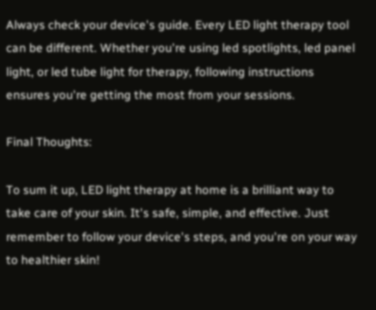Always check your device's guide. Every LED light therapy tool can be different. Whether you're using led spotlights, led panel light, or led tube light for therapy, following instructions ensures you're getting the most from your sessions.

Final Thoughts:

To sum it up, LED light therapy at home is a brilliant way to take care of your skin. It's safe, simple, and effective. Just remember to follow your device's steps, and you're on your way to healthier skin!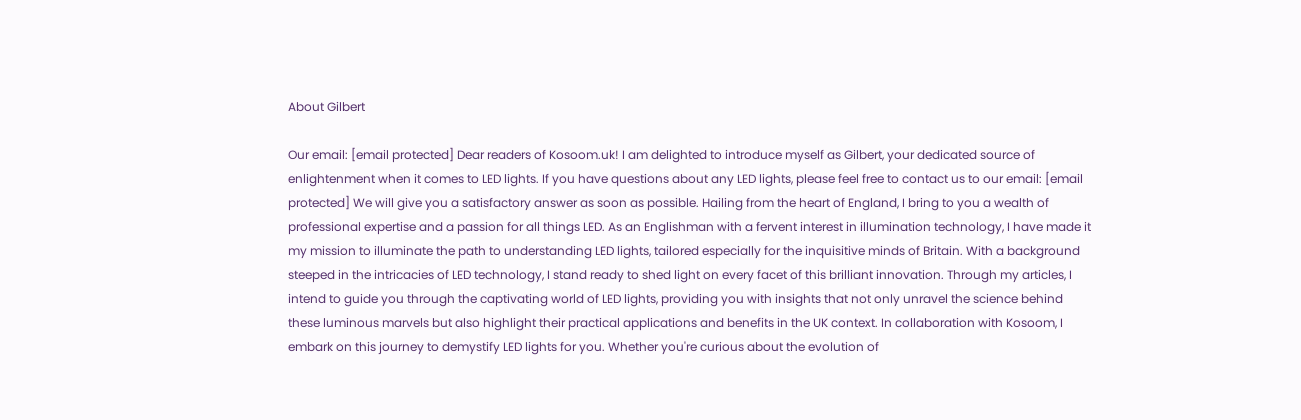About Gilbert

Our email: [email protected] Dear readers of Kosoom.uk! I am delighted to introduce myself as Gilbert, your dedicated source of enlightenment when it comes to LED lights. If you have questions about any LED lights, please feel free to contact us to our email: [email protected] We will give you a satisfactory answer as soon as possible. Hailing from the heart of England, I bring to you a wealth of professional expertise and a passion for all things LED. As an Englishman with a fervent interest in illumination technology, I have made it my mission to illuminate the path to understanding LED lights, tailored especially for the inquisitive minds of Britain. With a background steeped in the intricacies of LED technology, I stand ready to shed light on every facet of this brilliant innovation. Through my articles, I intend to guide you through the captivating world of LED lights, providing you with insights that not only unravel the science behind these luminous marvels but also highlight their practical applications and benefits in the UK context. In collaboration with Kosoom, I embark on this journey to demystify LED lights for you. Whether you're curious about the evolution of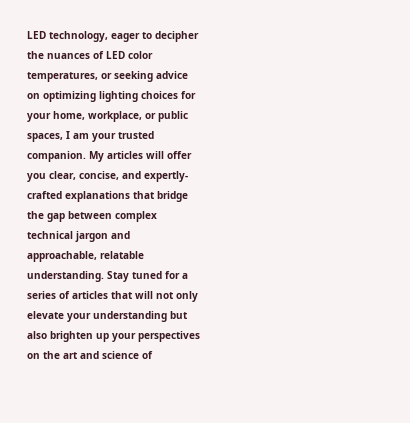LED technology, eager to decipher the nuances of LED color temperatures, or seeking advice on optimizing lighting choices for your home, workplace, or public spaces, I am your trusted companion. My articles will offer you clear, concise, and expertly-crafted explanations that bridge the gap between complex technical jargon and approachable, relatable understanding. Stay tuned for a series of articles that will not only elevate your understanding but also brighten up your perspectives on the art and science of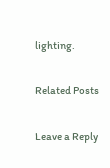lighting.

Related Posts

Leave a Reply